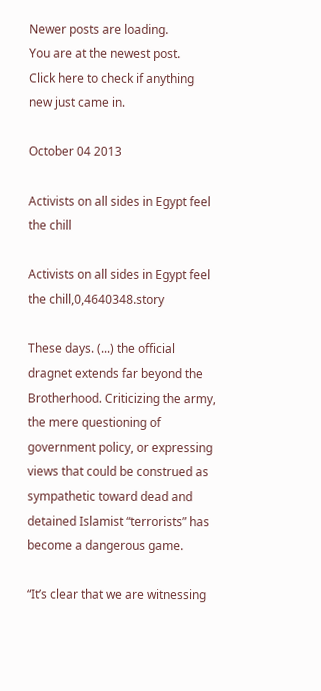Newer posts are loading.
You are at the newest post.
Click here to check if anything new just came in.

October 04 2013

Activists on all sides in Egypt feel the chill

Activists on all sides in Egypt feel the chill,0,4640348.story

These days. (...) the official dragnet extends far beyond the Brotherhood. Criticizing the army, the mere questioning of government policy, or expressing views that could be construed as sympathetic toward dead and detained Islamist “terrorists” has become a dangerous game.

“It’s clear that we are witnessing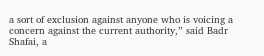a sort of exclusion against anyone who is voicing a concern against the current authority,” said Badr Shafai, a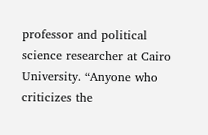professor and political science researcher at Cairo University. “Anyone who criticizes the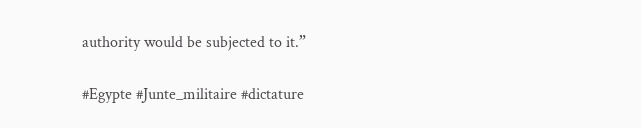authority would be subjected to it.”

#Egypte #Junte_militaire #dictature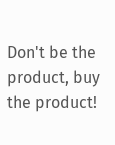Don't be the product, buy the product!